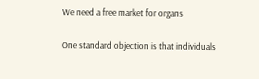We need a free market for organs

One standard objection is that individuals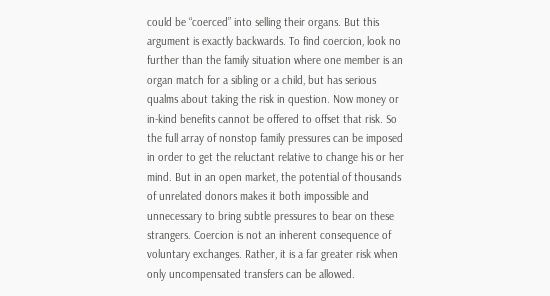could be “coerced” into selling their organs. But this argument is exactly backwards. To find coercion, look no further than the family situation where one member is an organ match for a sibling or a child, but has serious qualms about taking the risk in question. Now money or in-kind benefits cannot be offered to offset that risk. So the full array of nonstop family pressures can be imposed in order to get the reluctant relative to change his or her mind. But in an open market, the potential of thousands of unrelated donors makes it both impossible and unnecessary to bring subtle pressures to bear on these strangers. Coercion is not an inherent consequence of voluntary exchanges. Rather, it is a far greater risk when only uncompensated transfers can be allowed.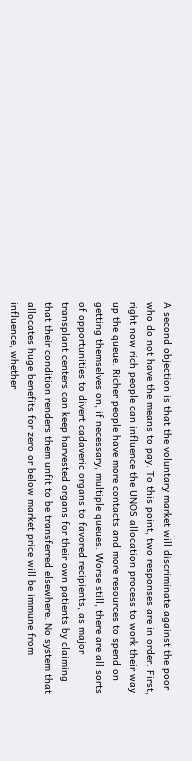A second objection is that the voluntary market will discriminate against the poor who do not have the means to pay. To this point, two responses are in order. First, right now rich people can influence the UNOS allocation process to work their way up the queue. Richer people have more contacts and more resources to spend on getting themselves on, if necessary, multiple queues. Worse still, there are all sorts of opportunities to divert cadaveric organs to favored recipients, as major transplant centers can keep harvested organs for their own patients by claiming that their condition renders them unfit to be transferred elsewhere. No system that allocates huge benefits for zero or below market price will be immune from influence, whether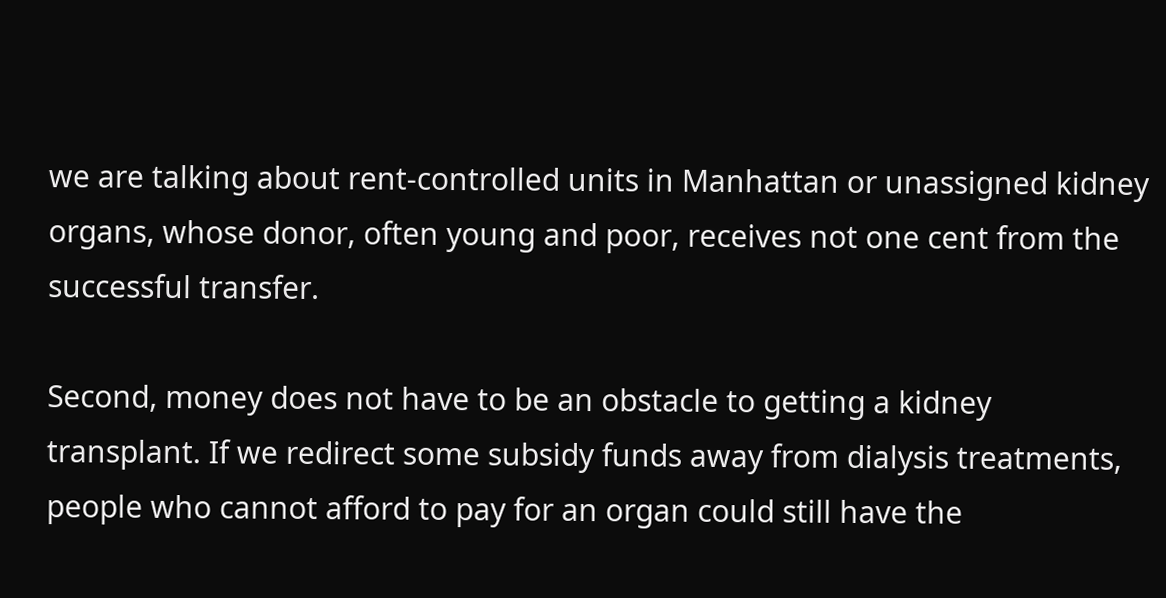we are talking about rent-controlled units in Manhattan or unassigned kidney organs, whose donor, often young and poor, receives not one cent from the successful transfer.

Second, money does not have to be an obstacle to getting a kidney transplant. If we redirect some subsidy funds away from dialysis treatments, people who cannot afford to pay for an organ could still have the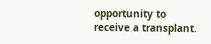opportunity to receive a transplant.